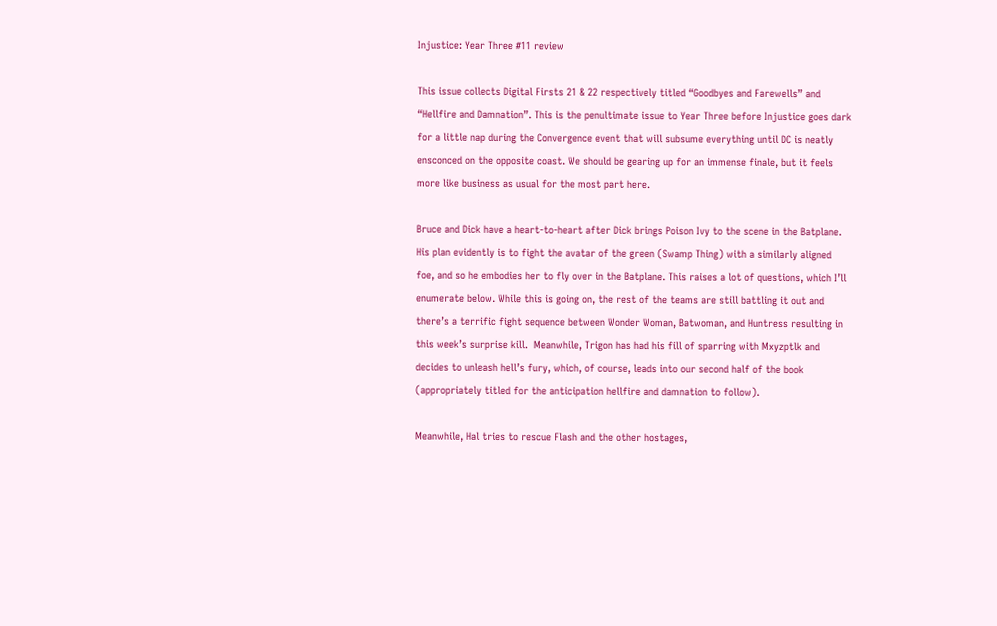Injustice: Year Three #11 review

This issue collects Digital Firsts 21 & 22 respectively titled “Goodbyes and Farewells” and “Hellfire and Damnation”. This is the penultimate issue to Year Three before Injustice goes dark for a little nap during the Convergence event that will subsume everything until DC is neatly ensconced on the opposite coast. We should be gearing up for an immense finale, but it feels more like business as usual for the most part here.

Bruce and Dick have a heart-to-heart after Dick brings Poison Ivy to the scene in the Batplane. His plan evidently is to fight the avatar of the green (Swamp Thing) with a similarly aligned foe, and so he embodies her to fly over in the Batplane. This raises a lot of questions, which I’ll enumerate below. While this is going on, the rest of the teams are still battling it out and there’s a terrific fight sequence between Wonder Woman, Batwoman, and Huntress resulting in this week’s surprise kill.  Meanwhile, Trigon has had his fill of sparring with Mxyzptlk and decides to unleash hell’s fury, which, of course, leads into our second half of the book (appropriately titled for the anticipation hellfire and damnation to follow).

Meanwhile, Hal tries to rescue Flash and the other hostages,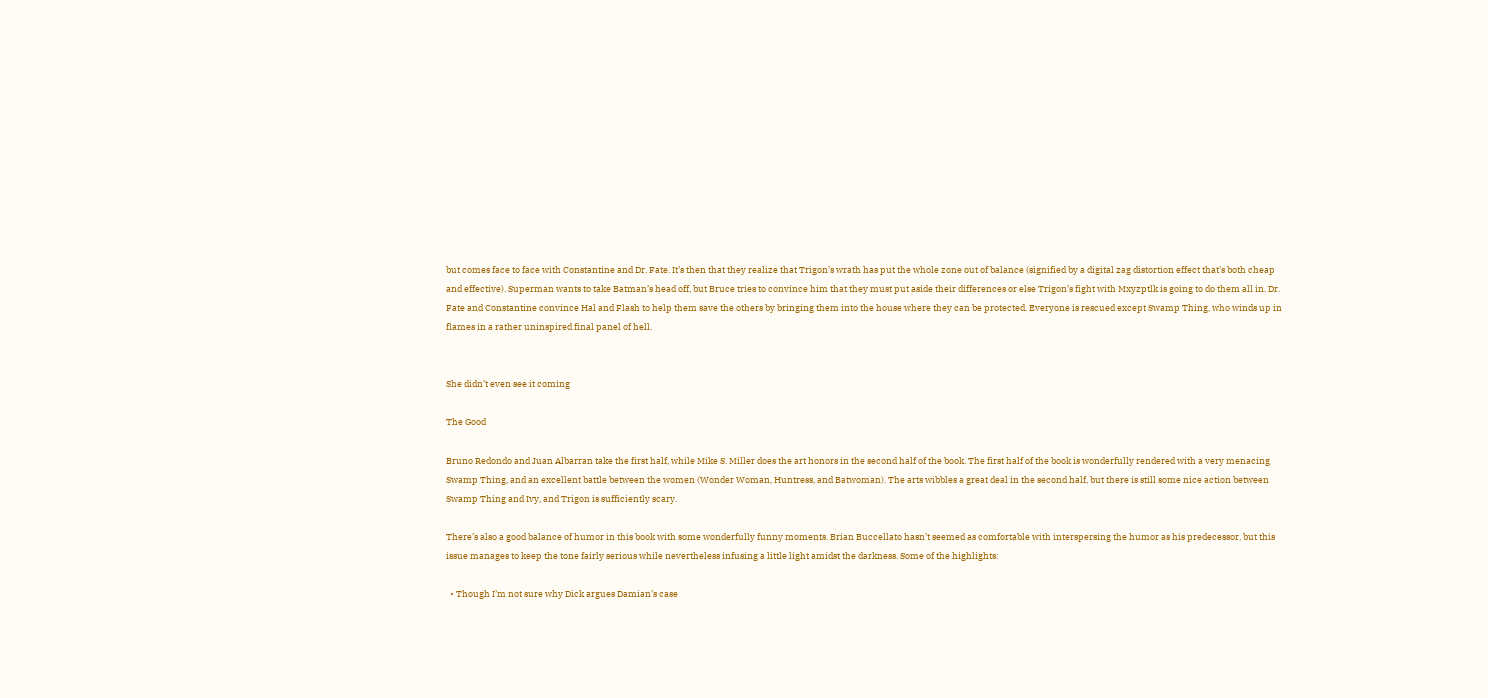but comes face to face with Constantine and Dr. Fate. It’s then that they realize that Trigon’s wrath has put the whole zone out of balance (signified by a digital zag distortion effect that’s both cheap and effective). Superman wants to take Batman’s head off, but Bruce tries to convince him that they must put aside their differences or else Trigon’s fight with Mxyzptlk is going to do them all in. Dr. Fate and Constantine convince Hal and Flash to help them save the others by bringing them into the house where they can be protected. Everyone is rescued except Swamp Thing, who winds up in flames in a rather uninspired final panel of hell.


She didn’t even see it coming

The Good

Bruno Redondo and Juan Albarran take the first half, while Mike S. Miller does the art honors in the second half of the book. The first half of the book is wonderfully rendered with a very menacing Swamp Thing, and an excellent battle between the women (Wonder Woman, Huntress, and Batwoman). The arts wibbles a great deal in the second half, but there is still some nice action between Swamp Thing and Ivy, and Trigon is sufficiently scary.

There’s also a good balance of humor in this book with some wonderfully funny moments. Brian Buccellato hasn’t seemed as comfortable with interspersing the humor as his predecessor, but this issue manages to keep the tone fairly serious while nevertheless infusing a little light amidst the darkness. Some of the highlights:

  • Though I’m not sure why Dick argues Damian’s case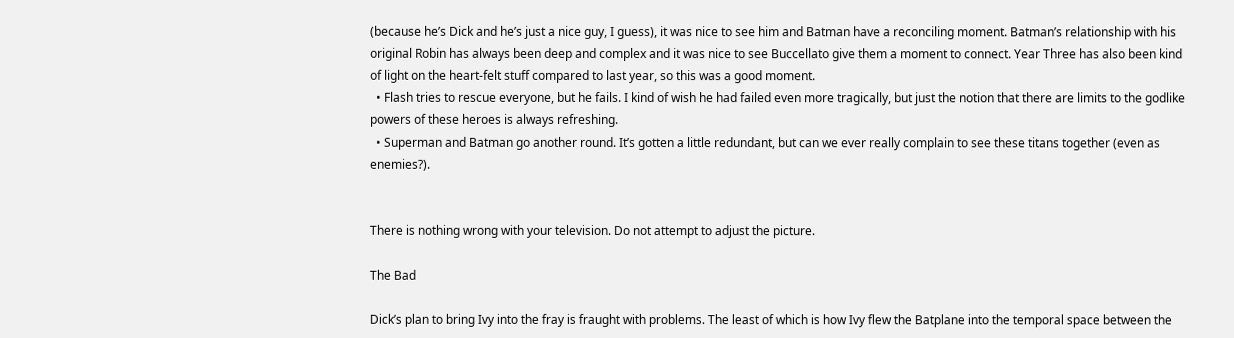(because he’s Dick and he’s just a nice guy, I guess), it was nice to see him and Batman have a reconciling moment. Batman’s relationship with his original Robin has always been deep and complex and it was nice to see Buccellato give them a moment to connect. Year Three has also been kind of light on the heart-felt stuff compared to last year, so this was a good moment.
  • Flash tries to rescue everyone, but he fails. I kind of wish he had failed even more tragically, but just the notion that there are limits to the godlike powers of these heroes is always refreshing.
  • Superman and Batman go another round. It’s gotten a little redundant, but can we ever really complain to see these titans together (even as enemies?).


There is nothing wrong with your television. Do not attempt to adjust the picture.

The Bad

Dick’s plan to bring Ivy into the fray is fraught with problems. The least of which is how Ivy flew the Batplane into the temporal space between the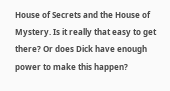House of Secrets and the House of Mystery. Is it really that easy to get there? Or does Dick have enough power to make this happen?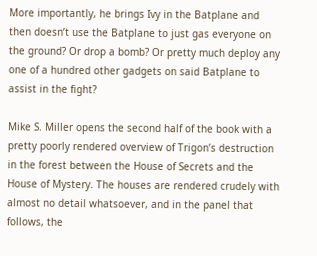More importantly, he brings Ivy in the Batplane and then doesn’t use the Batplane to just gas everyone on the ground? Or drop a bomb? Or pretty much deploy any one of a hundred other gadgets on said Batplane to assist in the fight?

Mike S. Miller opens the second half of the book with a pretty poorly rendered overview of Trigon’s destruction in the forest between the House of Secrets and the House of Mystery. The houses are rendered crudely with almost no detail whatsoever, and in the panel that follows, the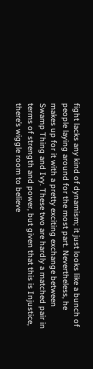fight lacks any kind of dynamism; it just looks like a bunch of people laying around for the most part. Nevertheless, he makes up for it with a pretty exciting exchange between Swamp Thing and Ivy. These two are hardly a matched pair in terms of strength and power, but given that this is Injustice, there’s wiggle room to believe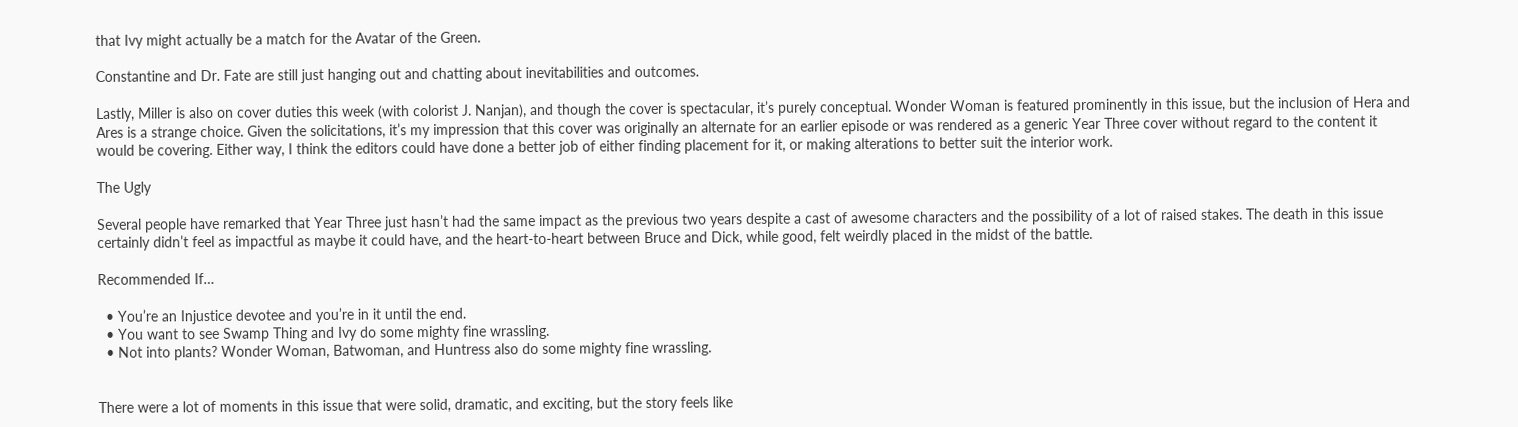that Ivy might actually be a match for the Avatar of the Green.

Constantine and Dr. Fate are still just hanging out and chatting about inevitabilities and outcomes.

Lastly, Miller is also on cover duties this week (with colorist J. Nanjan), and though the cover is spectacular, it’s purely conceptual. Wonder Woman is featured prominently in this issue, but the inclusion of Hera and Ares is a strange choice. Given the solicitations, it’s my impression that this cover was originally an alternate for an earlier episode or was rendered as a generic Year Three cover without regard to the content it would be covering. Either way, I think the editors could have done a better job of either finding placement for it, or making alterations to better suit the interior work.

The Ugly

Several people have remarked that Year Three just hasn’t had the same impact as the previous two years despite a cast of awesome characters and the possibility of a lot of raised stakes. The death in this issue certainly didn’t feel as impactful as maybe it could have, and the heart-to-heart between Bruce and Dick, while good, felt weirdly placed in the midst of the battle.

Recommended If…

  • You’re an Injustice devotee and you’re in it until the end.
  • You want to see Swamp Thing and Ivy do some mighty fine wrassling.
  • Not into plants? Wonder Woman, Batwoman, and Huntress also do some mighty fine wrassling.


There were a lot of moments in this issue that were solid, dramatic, and exciting, but the story feels like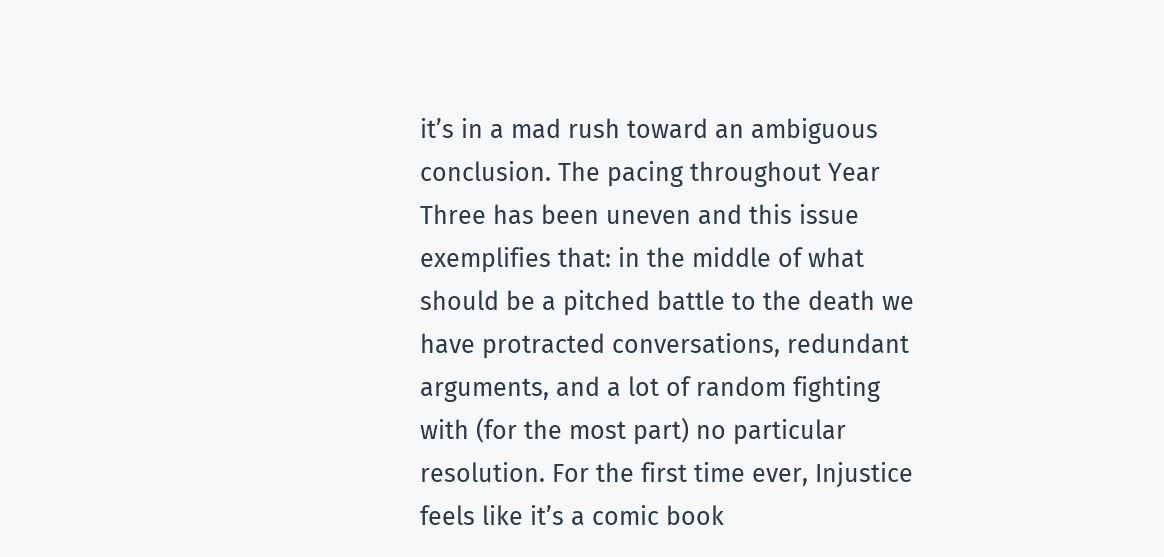it’s in a mad rush toward an ambiguous conclusion. The pacing throughout Year Three has been uneven and this issue exemplifies that: in the middle of what should be a pitched battle to the death we have protracted conversations, redundant arguments, and a lot of random fighting with (for the most part) no particular resolution. For the first time ever, Injustice feels like it’s a comic book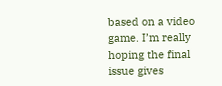based on a video game. I’m really hoping the final issue gives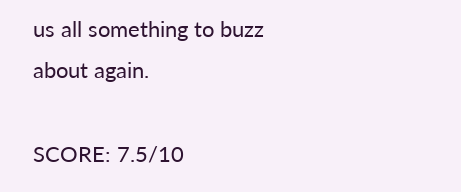us all something to buzz about again.

SCORE: 7.5/10